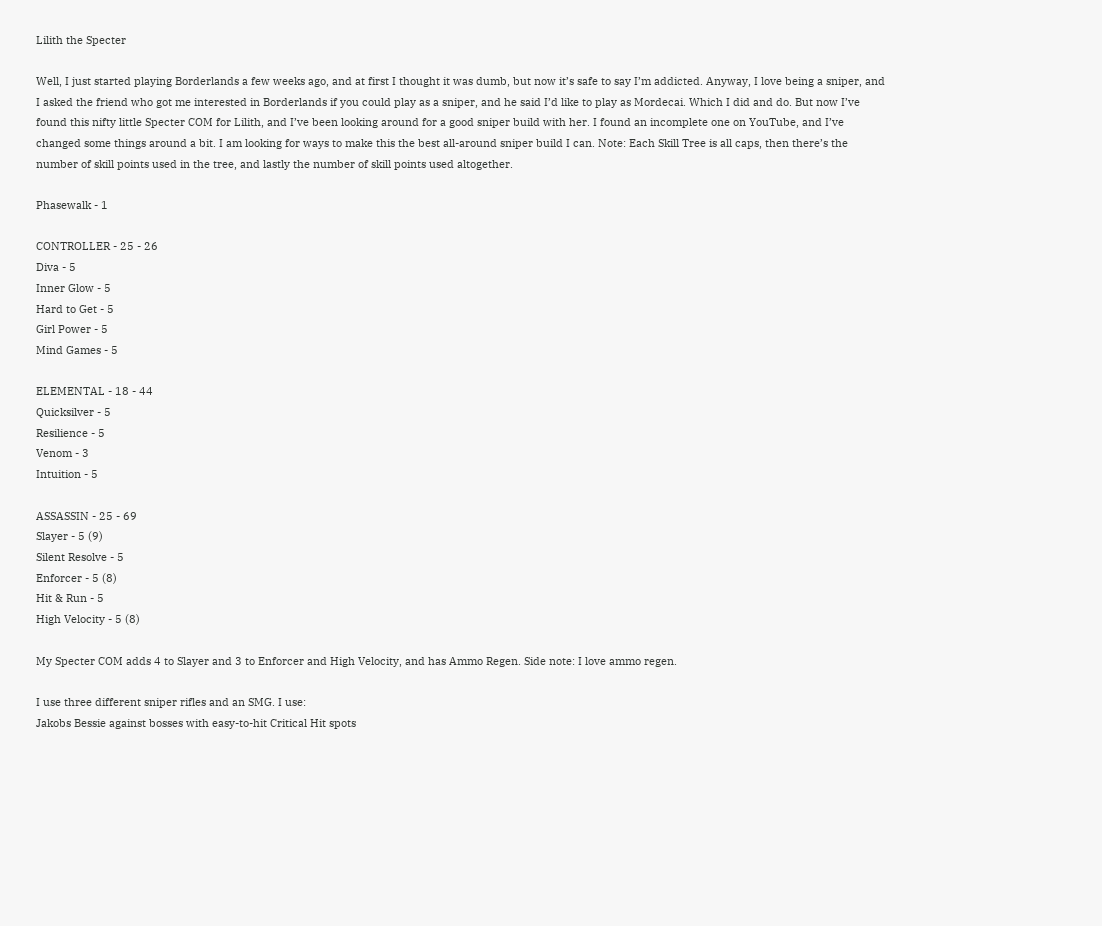Lilith the Specter

Well, I just started playing Borderlands a few weeks ago, and at first I thought it was dumb, but now it’s safe to say I’m addicted. Anyway, I love being a sniper, and I asked the friend who got me interested in Borderlands if you could play as a sniper, and he said I’d like to play as Mordecai. Which I did and do. But now I’ve found this nifty little Specter COM for Lilith, and I’ve been looking around for a good sniper build with her. I found an incomplete one on YouTube, and I’ve changed some things around a bit. I am looking for ways to make this the best all-around sniper build I can. Note: Each Skill Tree is all caps, then there’s the number of skill points used in the tree, and lastly the number of skill points used altogether.

Phasewalk - 1

CONTROLLER - 25 - 26
Diva - 5
Inner Glow - 5
Hard to Get - 5
Girl Power - 5
Mind Games - 5

ELEMENTAL - 18 - 44
Quicksilver - 5
Resilience - 5
Venom - 3
Intuition - 5

ASSASSIN - 25 - 69
Slayer - 5 (9)
Silent Resolve - 5
Enforcer - 5 (8)
Hit & Run - 5
High Velocity - 5 (8)

My Specter COM adds 4 to Slayer and 3 to Enforcer and High Velocity, and has Ammo Regen. Side note: I love ammo regen.

I use three different sniper rifles and an SMG. I use:
Jakobs Bessie against bosses with easy-to-hit Critical Hit spots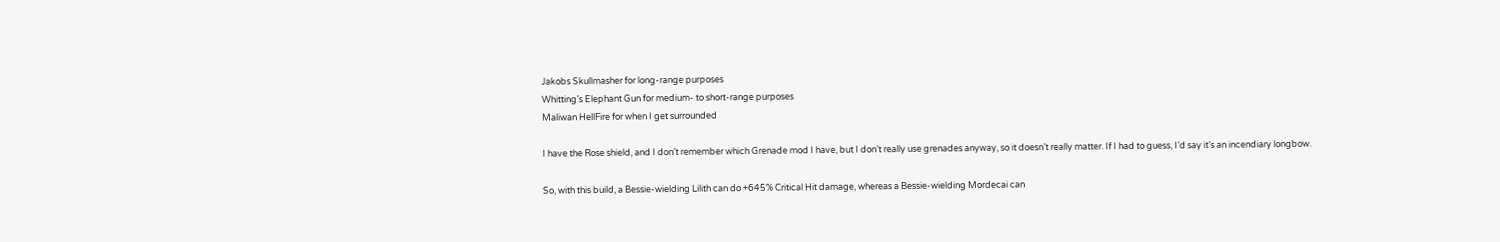Jakobs Skullmasher for long-range purposes
Whitting’s Elephant Gun for medium- to short-range purposes
Maliwan HellFire for when I get surrounded

I have the Rose shield, and I don’t remember which Grenade mod I have, but I don’t really use grenades anyway, so it doesn’t really matter. If I had to guess, I’d say it’s an incendiary longbow.

So, with this build, a Bessie-wielding Lilith can do +645% Critical Hit damage, whereas a Bessie-wielding Mordecai can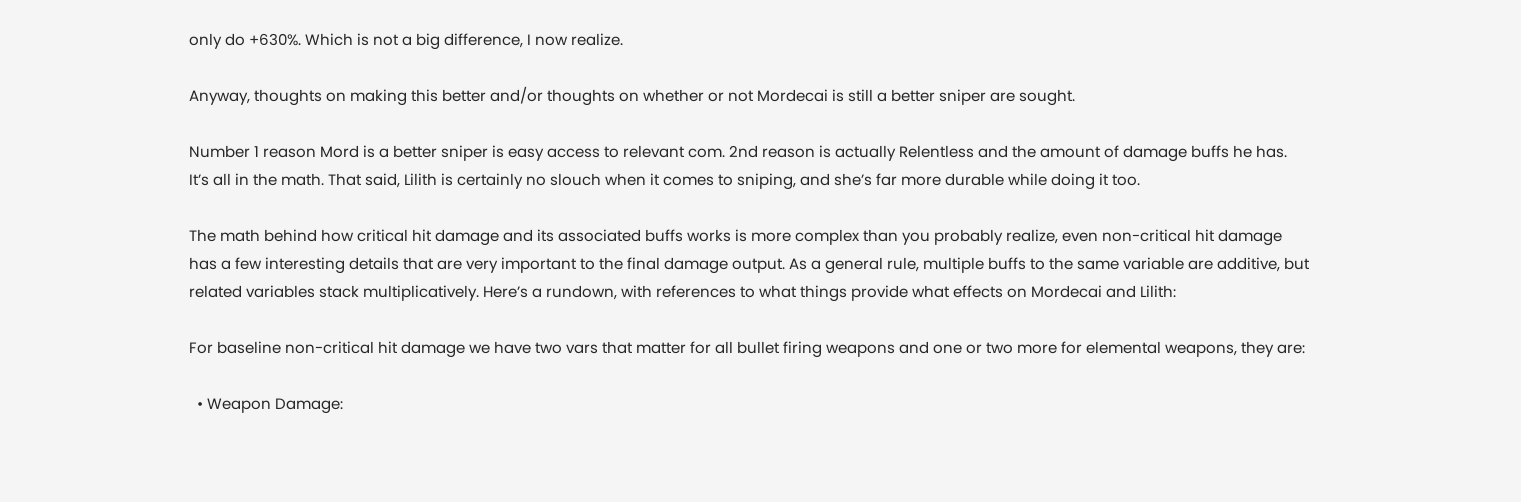only do +630%. Which is not a big difference, I now realize.

Anyway, thoughts on making this better and/or thoughts on whether or not Mordecai is still a better sniper are sought.

Number 1 reason Mord is a better sniper is easy access to relevant com. 2nd reason is actually Relentless and the amount of damage buffs he has. It’s all in the math. That said, Lilith is certainly no slouch when it comes to sniping, and she’s far more durable while doing it too.

The math behind how critical hit damage and its associated buffs works is more complex than you probably realize, even non-critical hit damage has a few interesting details that are very important to the final damage output. As a general rule, multiple buffs to the same variable are additive, but related variables stack multiplicatively. Here’s a rundown, with references to what things provide what effects on Mordecai and Lilith:

For baseline non-critical hit damage we have two vars that matter for all bullet firing weapons and one or two more for elemental weapons, they are:

  • Weapon Damage: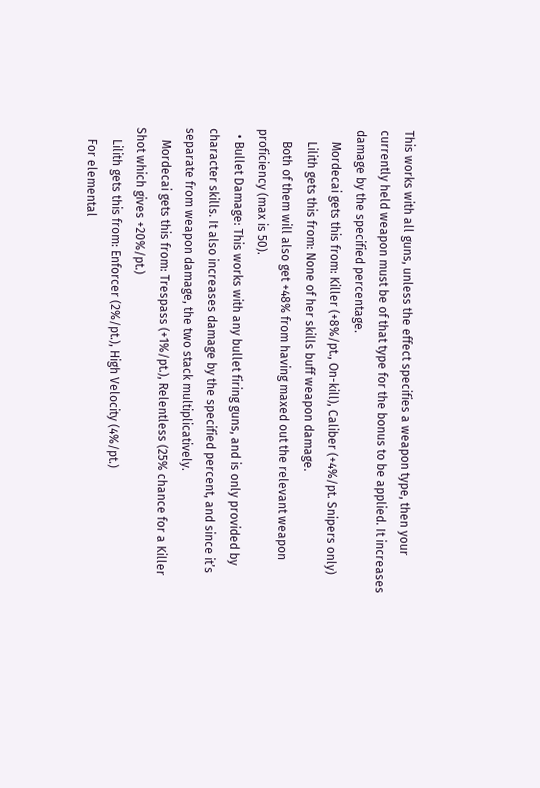This works with all guns, unless the effect specifies a weapon type, then your currently held weapon must be of that type for the bonus to be applied. It increases damage by the specified percentage.
    Mordecai gets this from: Killer (+8%/pt., On-kill), Caliber (+4%/pt. Snipers only)
    Lilith gets this from: None of her skills buff weapon damage.
    Both of them will also get +48% from having maxed out the relevant weapon proficiency (max is 50).
  • Bullet Damage: This works with any bullet firing guns, and is only provided by character skills. It also increases damage by the specified percent, and since it’s separate from weapon damage, the two stack multiplicatively.
    Mordecai gets this from: Trespass (+1%/pt.), Relentless (25% chance for a Killer Shot which gives +20%/pt.)
    Lilith gets this from: Enforcer (2%/pt.), High Velocity (4%/pt.)
    For elemental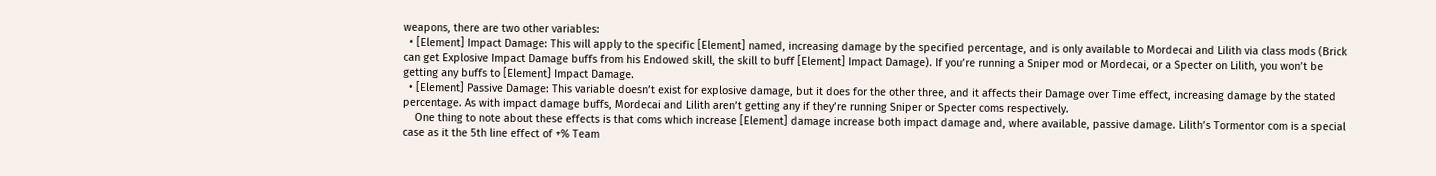weapons, there are two other variables:
  • [Element] Impact Damage: This will apply to the specific [Element] named, increasing damage by the specified percentage, and is only available to Mordecai and Lilith via class mods (Brick can get Explosive Impact Damage buffs from his Endowed skill, the skill to buff [Element] Impact Damage). If you’re running a Sniper mod or Mordecai, or a Specter on Lilith, you won’t be getting any buffs to [Element] Impact Damage.
  • [Element] Passive Damage: This variable doesn’t exist for explosive damage, but it does for the other three, and it affects their Damage over Time effect, increasing damage by the stated percentage. As with impact damage buffs, Mordecai and Lilith aren’t getting any if they’re running Sniper or Specter coms respectively.
    One thing to note about these effects is that coms which increase [Element] damage increase both impact damage and, where available, passive damage. Lilith’s Tormentor com is a special case as it the 5th line effect of +% Team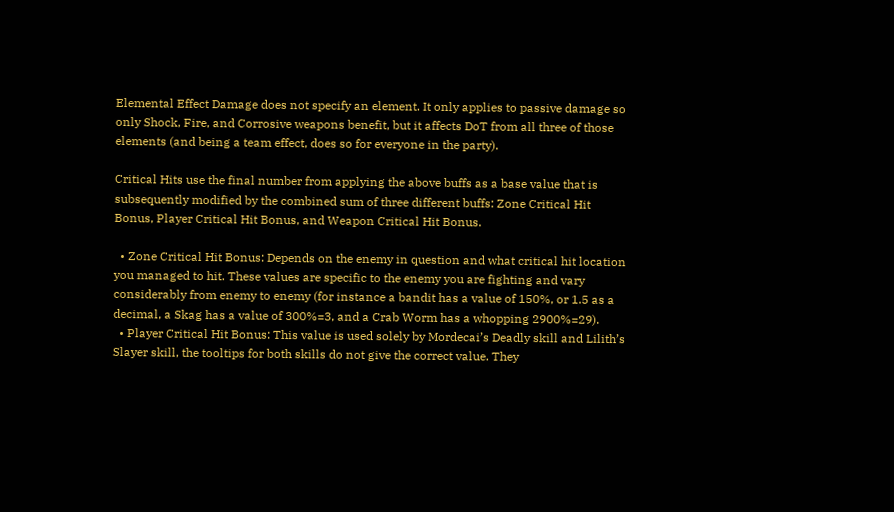Elemental Effect Damage does not specify an element. It only applies to passive damage so only Shock, Fire, and Corrosive weapons benefit, but it affects DoT from all three of those elements (and being a team effect, does so for everyone in the party).

Critical Hits use the final number from applying the above buffs as a base value that is subsequently modified by the combined sum of three different buffs: Zone Critical Hit Bonus, Player Critical Hit Bonus, and Weapon Critical Hit Bonus.

  • Zone Critical Hit Bonus: Depends on the enemy in question and what critical hit location you managed to hit. These values are specific to the enemy you are fighting and vary considerably from enemy to enemy (for instance a bandit has a value of 150%, or 1.5 as a decimal, a Skag has a value of 300%=3, and a Crab Worm has a whopping 2900%=29).
  • Player Critical Hit Bonus: This value is used solely by Mordecai’s Deadly skill and Lilith’s Slayer skill, the tooltips for both skills do not give the correct value. They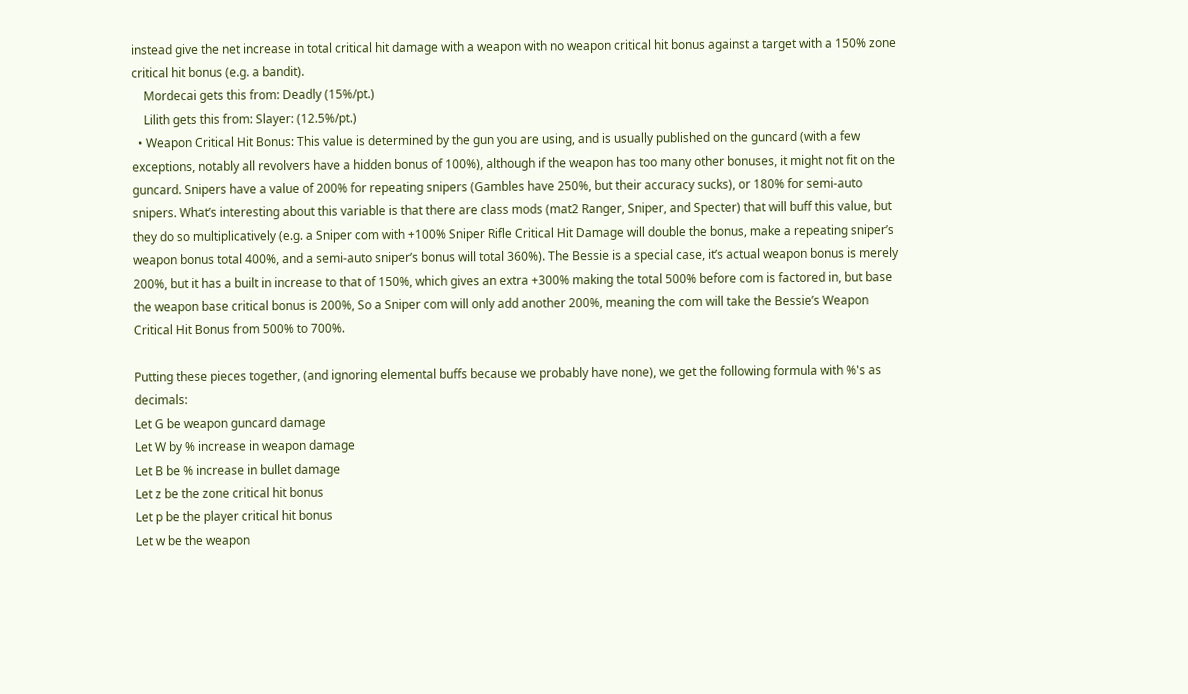instead give the net increase in total critical hit damage with a weapon with no weapon critical hit bonus against a target with a 150% zone critical hit bonus (e.g. a bandit).
    Mordecai gets this from: Deadly (15%/pt.)
    Lilith gets this from: Slayer: (12.5%/pt.)
  • Weapon Critical Hit Bonus: This value is determined by the gun you are using, and is usually published on the guncard (with a few exceptions, notably all revolvers have a hidden bonus of 100%), although if the weapon has too many other bonuses, it might not fit on the guncard. Snipers have a value of 200% for repeating snipers (Gambles have 250%, but their accuracy sucks), or 180% for semi-auto snipers. What’s interesting about this variable is that there are class mods (mat2 Ranger, Sniper, and Specter) that will buff this value, but they do so multiplicatively (e.g. a Sniper com with +100% Sniper Rifle Critical Hit Damage will double the bonus, make a repeating sniper’s weapon bonus total 400%, and a semi-auto sniper’s bonus will total 360%). The Bessie is a special case, it’s actual weapon bonus is merely 200%, but it has a built in increase to that of 150%, which gives an extra +300% making the total 500% before com is factored in, but base the weapon base critical bonus is 200%, So a Sniper com will only add another 200%, meaning the com will take the Bessie’s Weapon Critical Hit Bonus from 500% to 700%.

Putting these pieces together, (and ignoring elemental buffs because we probably have none), we get the following formula with %'s as decimals:
Let G be weapon guncard damage
Let W by % increase in weapon damage
Let B be % increase in bullet damage
Let z be the zone critical hit bonus
Let p be the player critical hit bonus
Let w be the weapon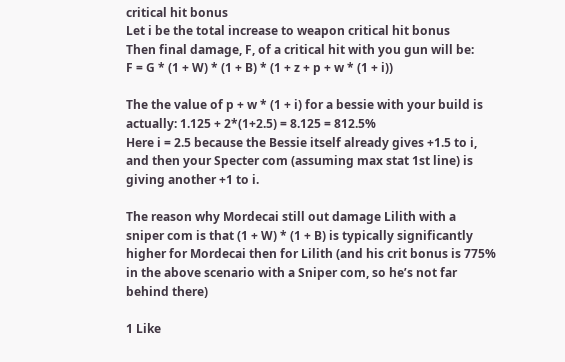critical hit bonus
Let i be the total increase to weapon critical hit bonus
Then final damage, F, of a critical hit with you gun will be:
F = G * (1 + W) * (1 + B) * (1 + z + p + w * (1 + i))

The the value of p + w * (1 + i) for a bessie with your build is actually: 1.125 + 2*(1+2.5) = 8.125 = 812.5%
Here i = 2.5 because the Bessie itself already gives +1.5 to i, and then your Specter com (assuming max stat 1st line) is giving another +1 to i.

The reason why Mordecai still out damage Lilith with a sniper com is that (1 + W) * (1 + B) is typically significantly higher for Mordecai then for Lilith (and his crit bonus is 775% in the above scenario with a Sniper com, so he’s not far behind there)

1 Like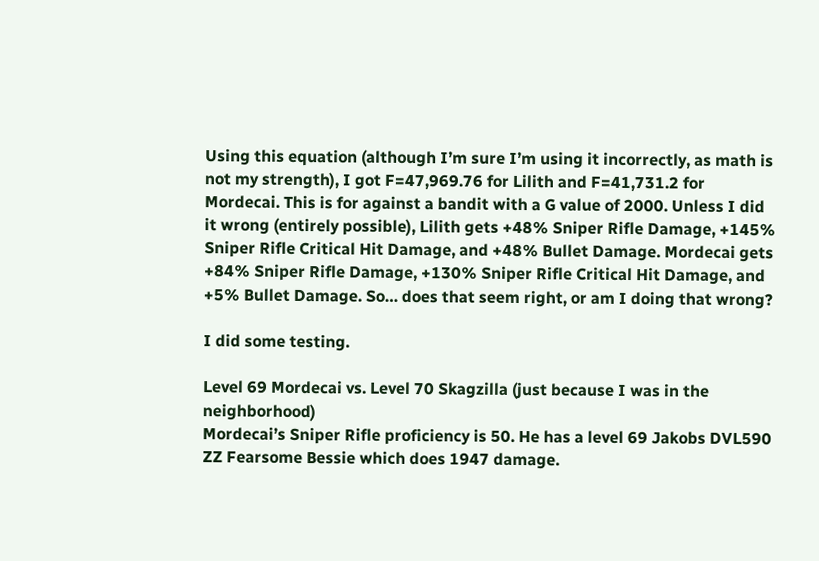Using this equation (although I’m sure I’m using it incorrectly, as math is not my strength), I got F=47,969.76 for Lilith and F=41,731.2 for Mordecai. This is for against a bandit with a G value of 2000. Unless I did it wrong (entirely possible), Lilith gets +48% Sniper Rifle Damage, +145% Sniper Rifle Critical Hit Damage, and +48% Bullet Damage. Mordecai gets +84% Sniper Rifle Damage, +130% Sniper Rifle Critical Hit Damage, and +5% Bullet Damage. So… does that seem right, or am I doing that wrong?

I did some testing.

Level 69 Mordecai vs. Level 70 Skagzilla (just because I was in the neighborhood)
Mordecai’s Sniper Rifle proficiency is 50. He has a level 69 Jakobs DVL590 ZZ Fearsome Bessie which does 1947 damage.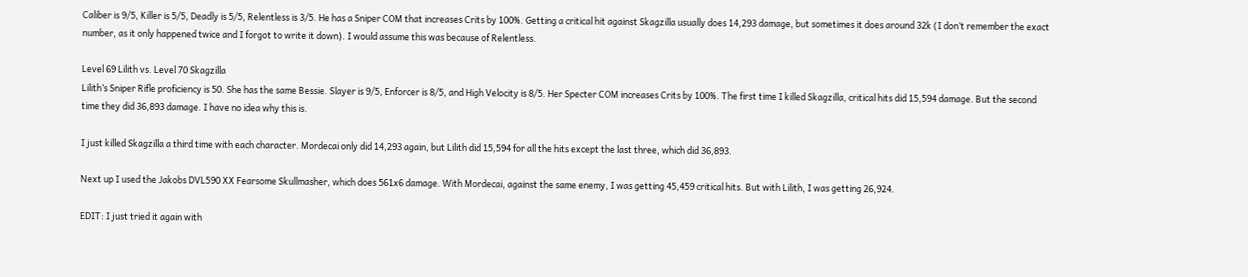Caliber is 9/5, Killer is 5/5, Deadly is 5/5, Relentless is 3/5. He has a Sniper COM that increases Crits by 100%. Getting a critical hit against Skagzilla usually does 14,293 damage, but sometimes it does around 32k (I don’t remember the exact number, as it only happened twice and I forgot to write it down). I would assume this was because of Relentless.

Level 69 Lilith vs. Level 70 Skagzilla
Lilith’s Sniper Rifle proficiency is 50. She has the same Bessie. Slayer is 9/5, Enforcer is 8/5, and High Velocity is 8/5. Her Specter COM increases Crits by 100%. The first time I killed Skagzilla, critical hits did 15,594 damage. But the second time they did 36,893 damage. I have no idea why this is.

I just killed Skagzilla a third time with each character. Mordecai only did 14,293 again, but Lilith did 15,594 for all the hits except the last three, which did 36,893.

Next up I used the Jakobs DVL590 XX Fearsome Skullmasher, which does 561x6 damage. With Mordecai, against the same enemy, I was getting 45,459 critical hits. But with Lilith, I was getting 26,924.

EDIT: I just tried it again with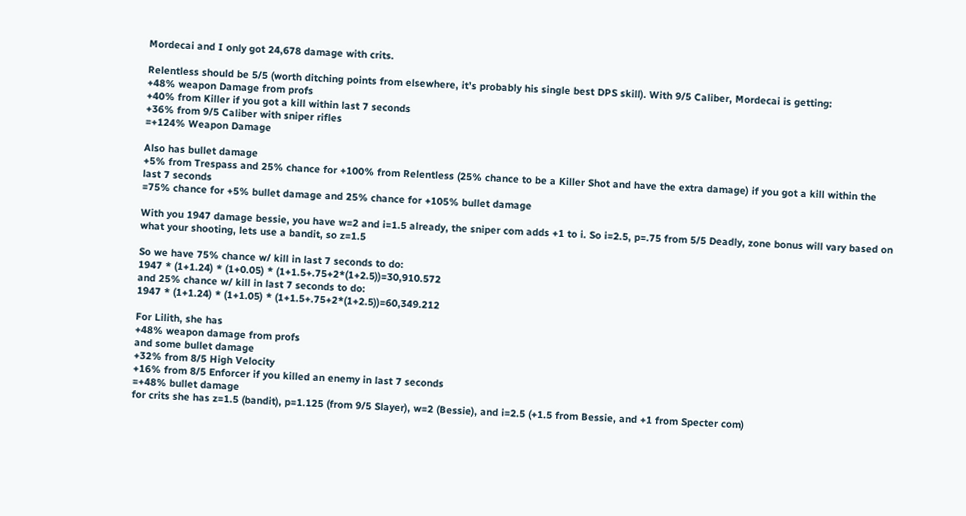Mordecai and I only got 24,678 damage with crits.

Relentless should be 5/5 (worth ditching points from elsewhere, it’s probably his single best DPS skill). With 9/5 Caliber, Mordecai is getting:
+48% weapon Damage from profs
+40% from Killer if you got a kill within last 7 seconds
+36% from 9/5 Caliber with sniper rifles
=+124% Weapon Damage

Also has bullet damage
+5% from Trespass and 25% chance for +100% from Relentless (25% chance to be a Killer Shot and have the extra damage) if you got a kill within the last 7 seconds
=75% chance for +5% bullet damage and 25% chance for +105% bullet damage

With you 1947 damage bessie, you have w=2 and i=1.5 already, the sniper com adds +1 to i. So i=2.5, p=.75 from 5/5 Deadly, zone bonus will vary based on what your shooting, lets use a bandit, so z=1.5

So we have 75% chance w/ kill in last 7 seconds to do:
1947 * (1+1.24) * (1+0.05) * (1+1.5+.75+2*(1+2.5))=30,910.572
and 25% chance w/ kill in last 7 seconds to do:
1947 * (1+1.24) * (1+1.05) * (1+1.5+.75+2*(1+2.5))=60,349.212

For Lilith, she has
+48% weapon damage from profs
and some bullet damage
+32% from 8/5 High Velocity
+16% from 8/5 Enforcer if you killed an enemy in last 7 seconds
=+48% bullet damage
for crits she has z=1.5 (bandit), p=1.125 (from 9/5 Slayer), w=2 (Bessie), and i=2.5 (+1.5 from Bessie, and +1 from Specter com)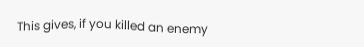This gives, if you killed an enemy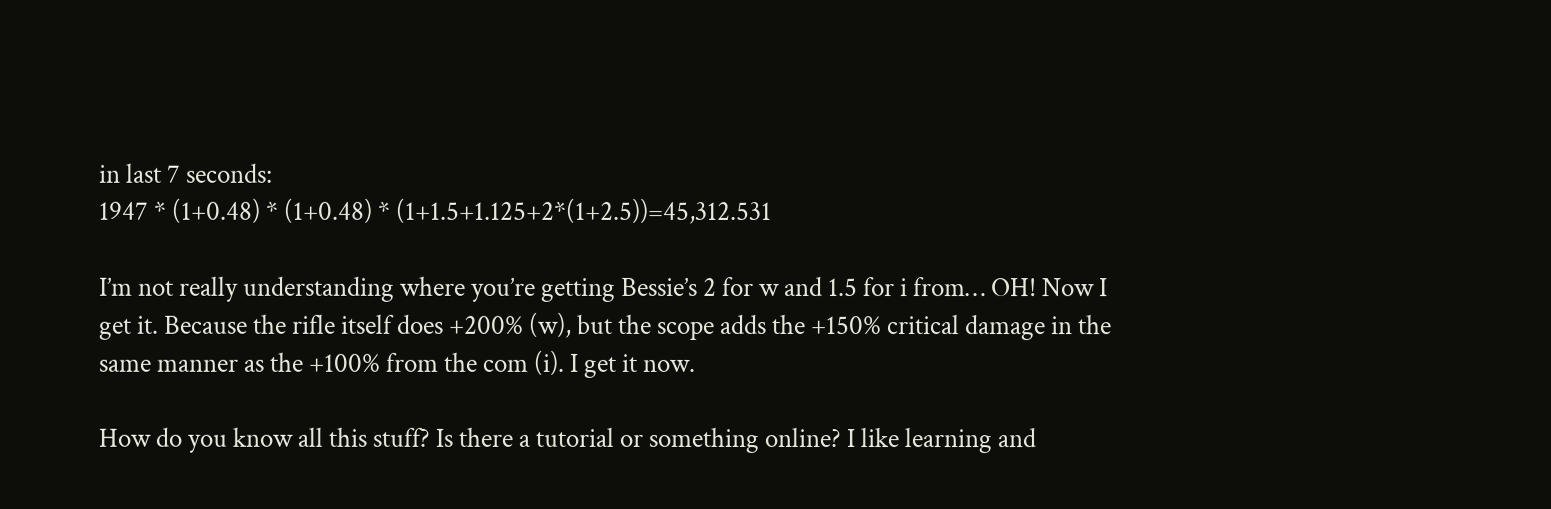in last 7 seconds:
1947 * (1+0.48) * (1+0.48) * (1+1.5+1.125+2*(1+2.5))=45,312.531

I’m not really understanding where you’re getting Bessie’s 2 for w and 1.5 for i from… OH! Now I get it. Because the rifle itself does +200% (w), but the scope adds the +150% critical damage in the same manner as the +100% from the com (i). I get it now.

How do you know all this stuff? Is there a tutorial or something online? I like learning and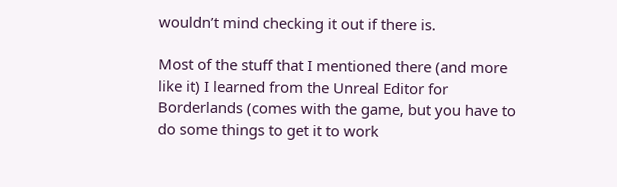wouldn’t mind checking it out if there is.

Most of the stuff that I mentioned there (and more like it) I learned from the Unreal Editor for Borderlands (comes with the game, but you have to do some things to get it to work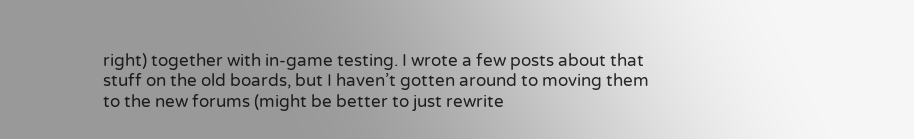right) together with in-game testing. I wrote a few posts about that stuff on the old boards, but I haven’t gotten around to moving them to the new forums (might be better to just rewrite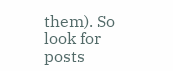them). So look for posts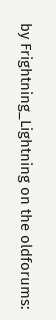by Frightning_Lightning on the oldforums: